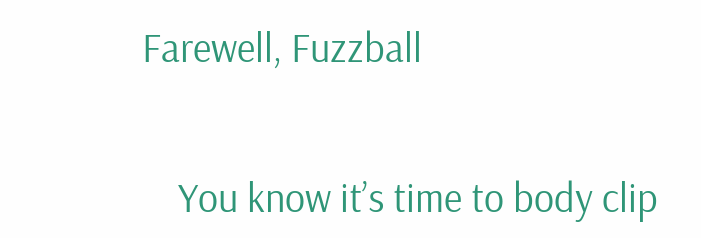Farewell, Fuzzball


    You know it’s time to body clip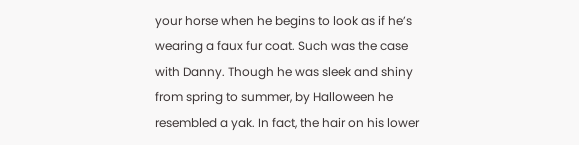your horse when he begins to look as if he’s wearing a faux fur coat. Such was the case with Danny. Though he was sleek and shiny from spring to summer, by Halloween he resembled a yak. In fact, the hair on his lower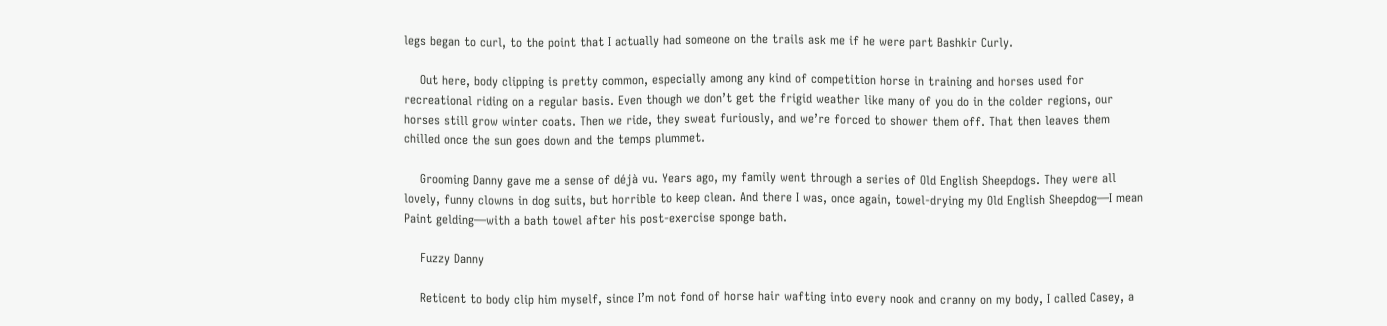legs began to curl, to the point that I actually had someone on the trails ask me if he were part Bashkir Curly.

    Out here, body clipping is pretty common, especially among any kind of competition horse in training and horses used for recreational riding on a regular basis. Even though we don’t get the frigid weather like many of you do in the colder regions, our horses still grow winter coats. Then we ride, they sweat furiously, and we’re forced to shower them off. That then leaves them chilled once the sun goes down and the temps plummet.

    Grooming Danny gave me a sense of déjà vu. Years ago, my family went through a series of Old English Sheepdogs. They were all lovely, funny clowns in dog suits, but horrible to keep clean. And there I was, once again, towel-drying my Old English Sheepdog—I mean Paint gelding—with a bath towel after his post-exercise sponge bath.

    Fuzzy Danny

    Reticent to body clip him myself, since I’m not fond of horse hair wafting into every nook and cranny on my body, I called Casey, a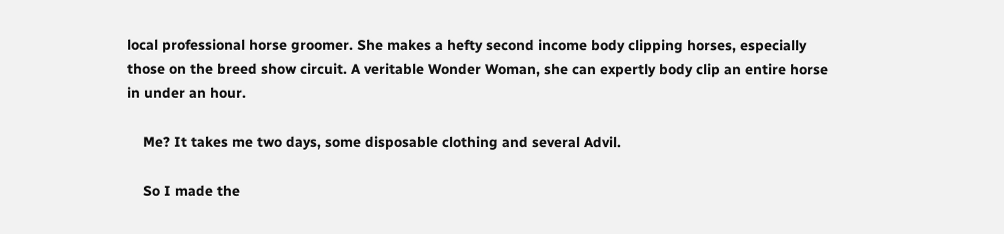local professional horse groomer. She makes a hefty second income body clipping horses, especially those on the breed show circuit. A veritable Wonder Woman, she can expertly body clip an entire horse in under an hour.

    Me? It takes me two days, some disposable clothing and several Advil.

    So I made the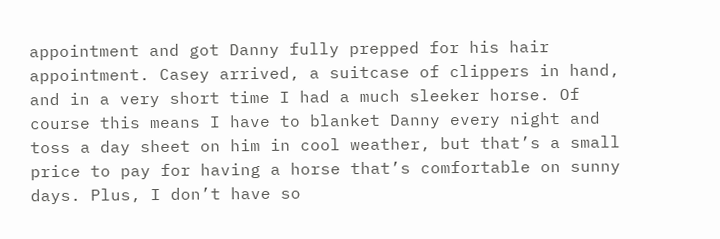appointment and got Danny fully prepped for his hair appointment. Casey arrived, a suitcase of clippers in hand, and in a very short time I had a much sleeker horse. Of course this means I have to blanket Danny every night and toss a day sheet on him in cool weather, but that’s a small price to pay for having a horse that’s comfortable on sunny days. Plus, I don’t have so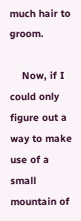much hair to groom.

    Now, if I could only figure out a way to make use of a small mountain of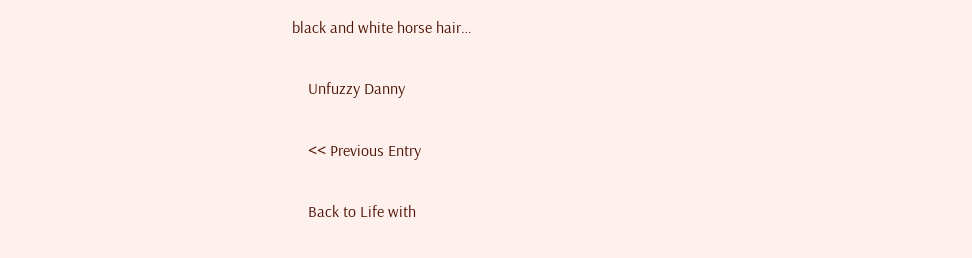black and white horse hair…

    Unfuzzy Danny

    << Previous Entry

    Back to Life with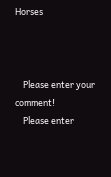Horses



    Please enter your comment!
    Please enter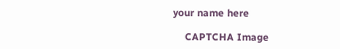your name here

    CAPTCHA Image